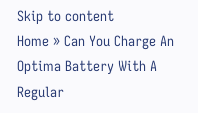Skip to content
Home » Can You Charge An Optima Battery With A Regular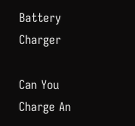Battery Charger

Can You Charge An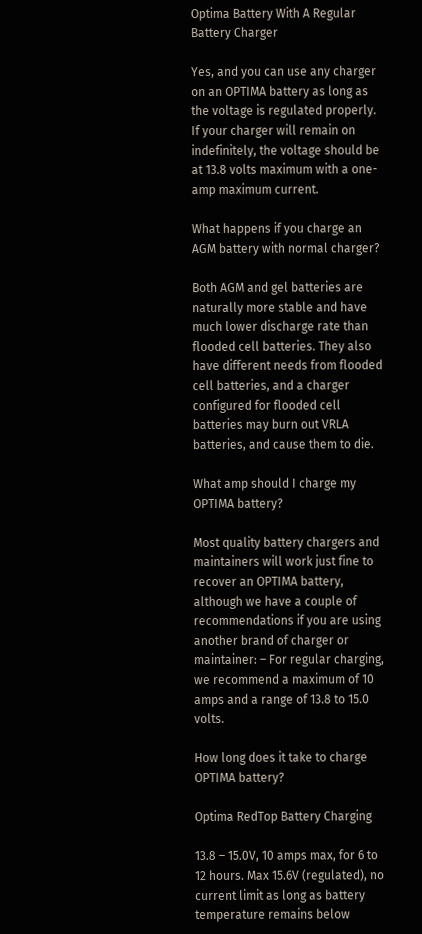Optima Battery With A Regular Battery Charger

Yes, and you can use any charger on an OPTIMA battery as long as the voltage is regulated properly. If your charger will remain on indefinitely, the voltage should be at 13.8 volts maximum with a one-amp maximum current.

What happens if you charge an AGM battery with normal charger?

Both AGM and gel batteries are naturally more stable and have much lower discharge rate than flooded cell batteries. They also have different needs from flooded cell batteries, and a charger configured for flooded cell batteries may burn out VRLA batteries, and cause them to die.

What amp should I charge my OPTIMA battery?

Most quality battery chargers and maintainers will work just fine to recover an OPTIMA battery, although we have a couple of recommendations if you are using another brand of charger or maintainer: – For regular charging, we recommend a maximum of 10 amps and a range of 13.8 to 15.0 volts.

How long does it take to charge OPTIMA battery?

Optima RedTop Battery Charging

13.8 – 15.0V, 10 amps max, for 6 to 12 hours. Max 15.6V (regulated), no current limit as long as battery temperature remains below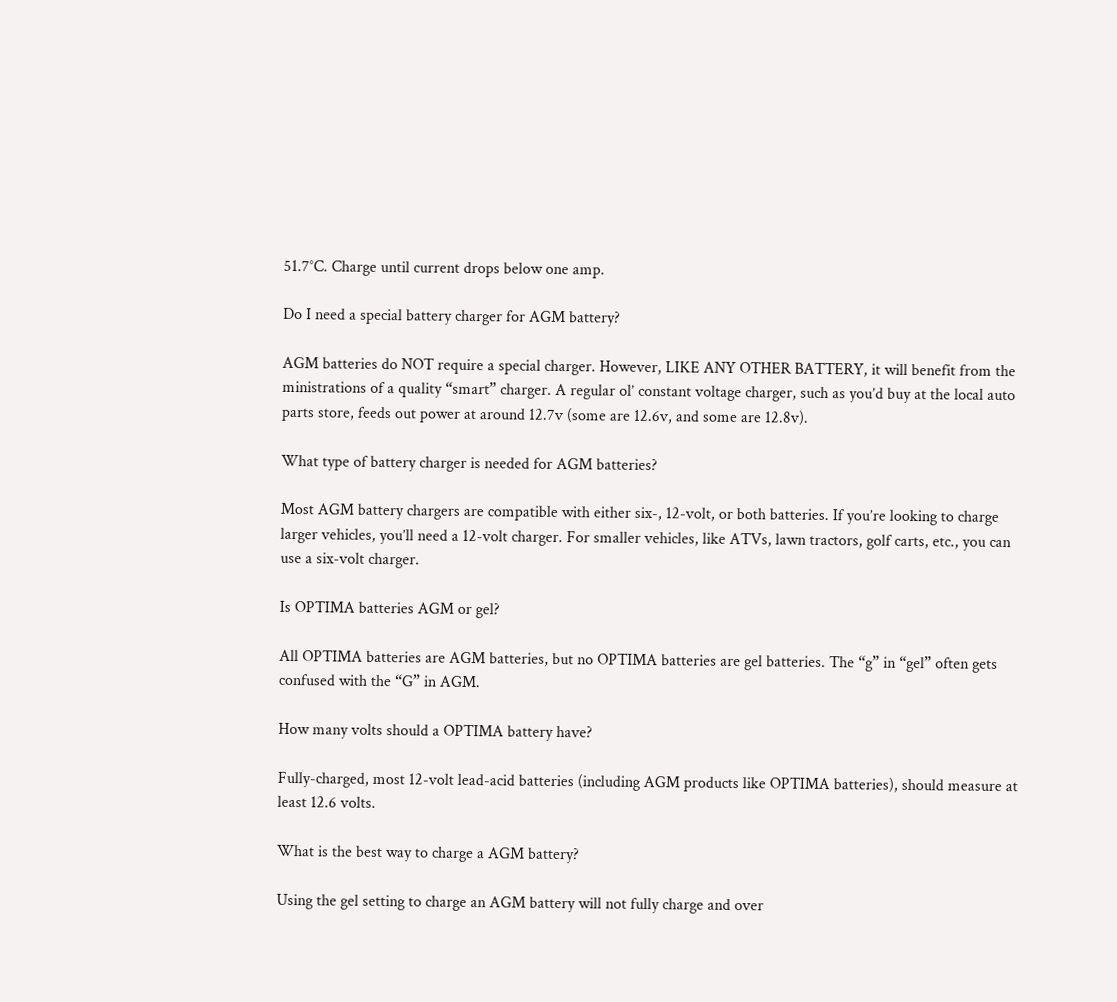51.7°C. Charge until current drops below one amp.

Do I need a special battery charger for AGM battery?

AGM batteries do NOT require a special charger. However, LIKE ANY OTHER BATTERY, it will benefit from the ministrations of a quality “smart” charger. A regular ol’ constant voltage charger, such as you’d buy at the local auto parts store, feeds out power at around 12.7v (some are 12.6v, and some are 12.8v).

What type of battery charger is needed for AGM batteries?

Most AGM battery chargers are compatible with either six-, 12-volt, or both batteries. If you’re looking to charge larger vehicles, you’ll need a 12-volt charger. For smaller vehicles, like ATVs, lawn tractors, golf carts, etc., you can use a six-volt charger.

Is OPTIMA batteries AGM or gel?

All OPTIMA batteries are AGM batteries, but no OPTIMA batteries are gel batteries. The “g” in “gel” often gets confused with the “G” in AGM.

How many volts should a OPTIMA battery have?

Fully-charged, most 12-volt lead-acid batteries (including AGM products like OPTIMA batteries), should measure at least 12.6 volts.

What is the best way to charge a AGM battery?

Using the gel setting to charge an AGM battery will not fully charge and over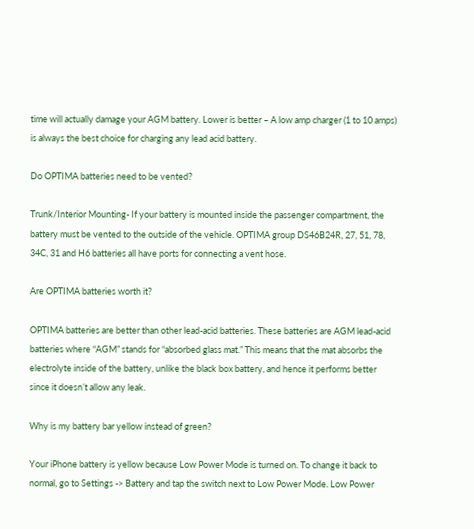time will actually damage your AGM battery. Lower is better – A low amp charger (1 to 10 amps) is always the best choice for charging any lead acid battery.

Do OPTIMA batteries need to be vented?

Trunk/Interior Mounting- If your battery is mounted inside the passenger compartment, the battery must be vented to the outside of the vehicle. OPTIMA group DS46B24R, 27, 51, 78, 34C, 31 and H6 batteries all have ports for connecting a vent hose.

Are OPTIMA batteries worth it?

OPTIMA batteries are better than other lead-acid batteries. These batteries are AGM lead-acid batteries where “AGM” stands for “absorbed glass mat.” This means that the mat absorbs the electrolyte inside of the battery, unlike the black box battery, and hence it performs better since it doesn’t allow any leak.

Why is my battery bar yellow instead of green?

Your iPhone battery is yellow because Low Power Mode is turned on. To change it back to normal, go to Settings -> Battery and tap the switch next to Low Power Mode. Low Power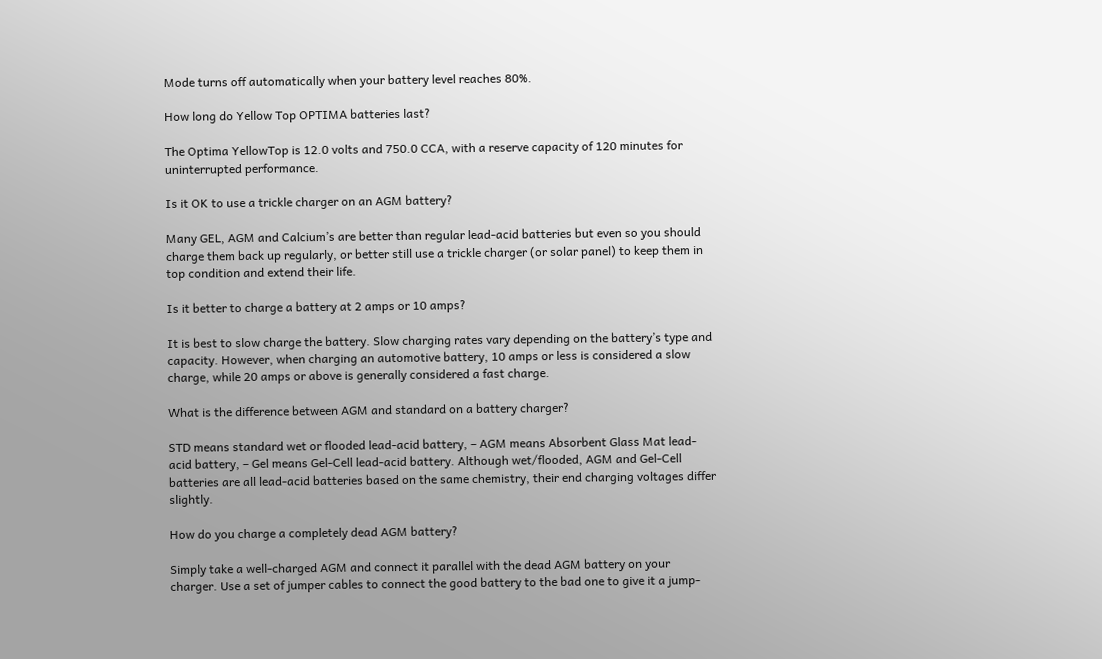Mode turns off automatically when your battery level reaches 80%.

How long do Yellow Top OPTIMA batteries last?

The Optima YellowTop is 12.0 volts and 750.0 CCA, with a reserve capacity of 120 minutes for uninterrupted performance.

Is it OK to use a trickle charger on an AGM battery?

Many GEL, AGM and Calcium’s are better than regular lead-acid batteries but even so you should charge them back up regularly, or better still use a trickle charger (or solar panel) to keep them in top condition and extend their life.

Is it better to charge a battery at 2 amps or 10 amps?

It is best to slow charge the battery. Slow charging rates vary depending on the battery’s type and capacity. However, when charging an automotive battery, 10 amps or less is considered a slow charge, while 20 amps or above is generally considered a fast charge.

What is the difference between AGM and standard on a battery charger?

STD means standard wet or flooded lead-acid battery, – AGM means Absorbent Glass Mat lead-acid battery, – Gel means Gel-Cell lead-acid battery. Although wet/flooded, AGM and Gel-Cell batteries are all lead-acid batteries based on the same chemistry, their end charging voltages differ slightly.

How do you charge a completely dead AGM battery?

Simply take a well-charged AGM and connect it parallel with the dead AGM battery on your charger. Use a set of jumper cables to connect the good battery to the bad one to give it a jump-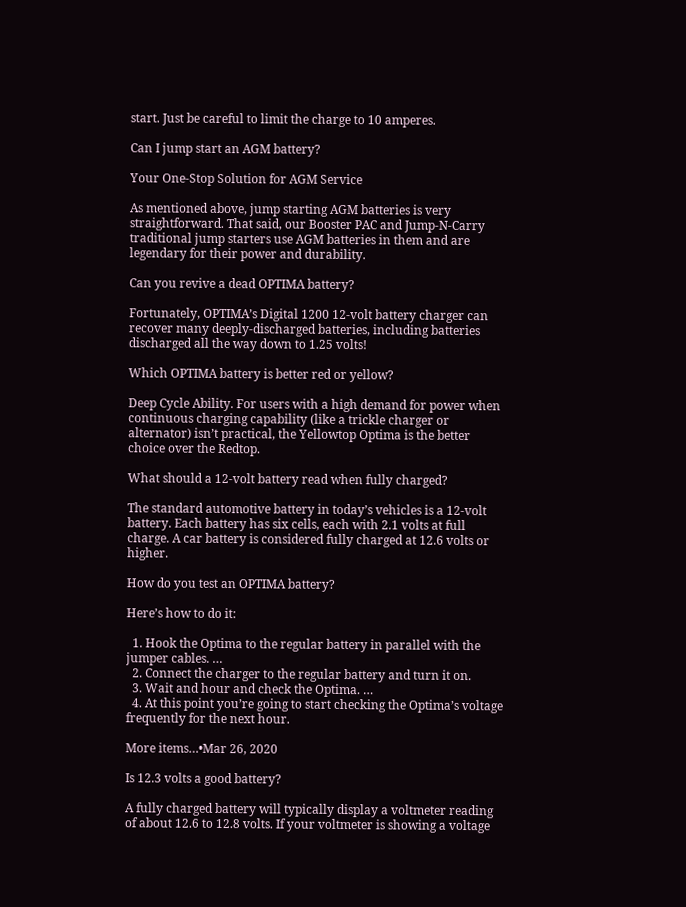start. Just be careful to limit the charge to 10 amperes.

Can I jump start an AGM battery?

Your One-Stop Solution for AGM Service

As mentioned above, jump starting AGM batteries is very straightforward. That said, our Booster PAC and Jump-N-Carry traditional jump starters use AGM batteries in them and are legendary for their power and durability.

Can you revive a dead OPTIMA battery?

Fortunately, OPTIMA’s Digital 1200 12-volt battery charger can recover many deeply-discharged batteries, including batteries discharged all the way down to 1.25 volts!

Which OPTIMA battery is better red or yellow?

Deep Cycle Ability. For users with a high demand for power when continuous charging capability (like a trickle charger or alternator) isn’t practical, the Yellowtop Optima is the better choice over the Redtop.

What should a 12-volt battery read when fully charged?

The standard automotive battery in today’s vehicles is a 12-volt battery. Each battery has six cells, each with 2.1 volts at full charge. A car battery is considered fully charged at 12.6 volts or higher.

How do you test an OPTIMA battery?

Here’s how to do it:

  1. Hook the Optima to the regular battery in parallel with the jumper cables. …
  2. Connect the charger to the regular battery and turn it on.
  3. Wait and hour and check the Optima. …
  4. At this point you’re going to start checking the Optima’s voltage frequently for the next hour.

More items…•Mar 26, 2020

Is 12.3 volts a good battery?

A fully charged battery will typically display a voltmeter reading of about 12.6 to 12.8 volts. If your voltmeter is showing a voltage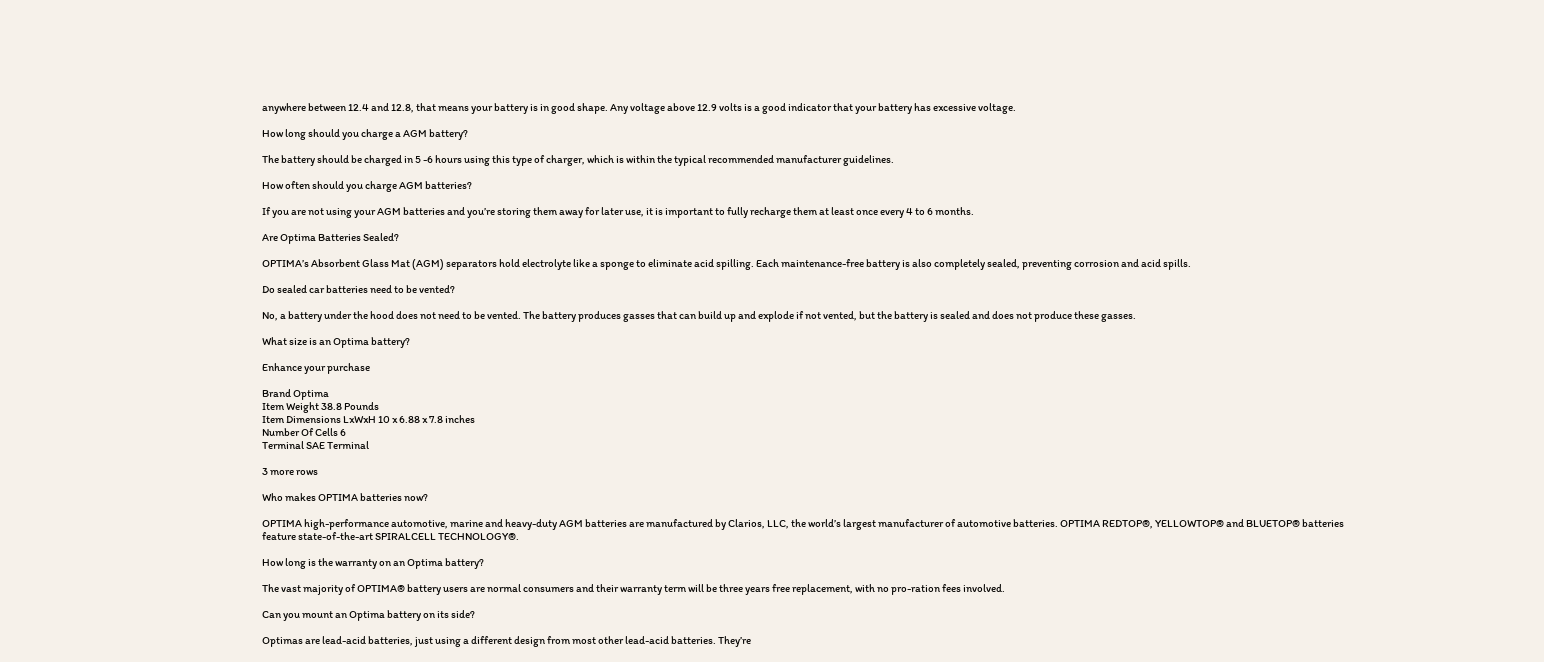anywhere between 12.4 and 12.8, that means your battery is in good shape. Any voltage above 12.9 volts is a good indicator that your battery has excessive voltage.

How long should you charge a AGM battery?

The battery should be charged in 5 -6 hours using this type of charger, which is within the typical recommended manufacturer guidelines.

How often should you charge AGM batteries?

If you are not using your AGM batteries and you’re storing them away for later use, it is important to fully recharge them at least once every 4 to 6 months.

Are Optima Batteries Sealed?

OPTIMA’s Absorbent Glass Mat (AGM) separators hold electrolyte like a sponge to eliminate acid spilling. Each maintenance-free battery is also completely sealed, preventing corrosion and acid spills.

Do sealed car batteries need to be vented?

No, a battery under the hood does not need to be vented. The battery produces gasses that can build up and explode if not vented, but the battery is sealed and does not produce these gasses.

What size is an Optima battery?

Enhance your purchase

Brand Optima
Item Weight 38.8 Pounds
Item Dimensions LxWxH 10 x 6.88 x 7.8 inches
Number Of Cells 6
Terminal SAE Terminal

3 more rows

Who makes OPTIMA batteries now?

OPTIMA high-performance automotive, marine and heavy-duty AGM batteries are manufactured by Clarios, LLC, the world’s largest manufacturer of automotive batteries. OPTIMA REDTOP®, YELLOWTOP® and BLUETOP® batteries feature state-of-the-art SPIRALCELL TECHNOLOGY®.

How long is the warranty on an Optima battery?

The vast majority of OPTIMA® battery users are normal consumers and their warranty term will be three years free replacement, with no pro-ration fees involved.

Can you mount an Optima battery on its side?

Optimas are lead-acid batteries, just using a different design from most other lead-acid batteries. They’re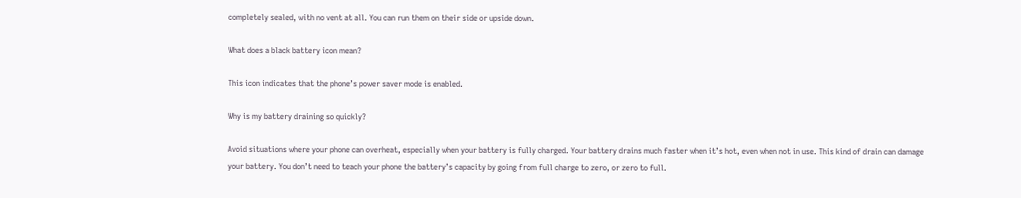completely sealed, with no vent at all. You can run them on their side or upside down.

What does a black battery icon mean?

This icon indicates that the phone’s power saver mode is enabled.

Why is my battery draining so quickly?

Avoid situations where your phone can overheat, especially when your battery is fully charged. Your battery drains much faster when it’s hot, even when not in use. This kind of drain can damage your battery. You don’t need to teach your phone the battery’s capacity by going from full charge to zero, or zero to full.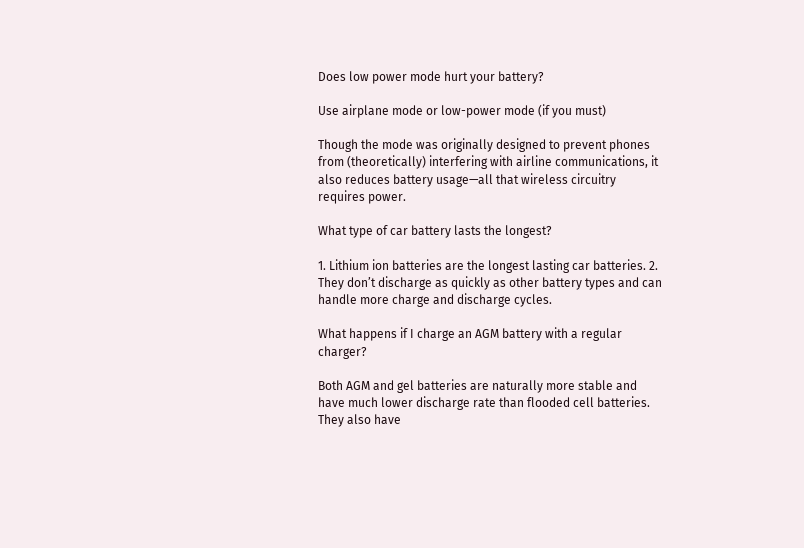Does low power mode hurt your battery?

Use airplane mode or low-power mode (if you must)

Though the mode was originally designed to prevent phones from (theoretically) interfering with airline communications, it also reduces battery usage—all that wireless circuitry requires power.

What type of car battery lasts the longest?

1. Lithium ion batteries are the longest lasting car batteries. 2. They don’t discharge as quickly as other battery types and can handle more charge and discharge cycles.

What happens if I charge an AGM battery with a regular charger?

Both AGM and gel batteries are naturally more stable and have much lower discharge rate than flooded cell batteries. They also have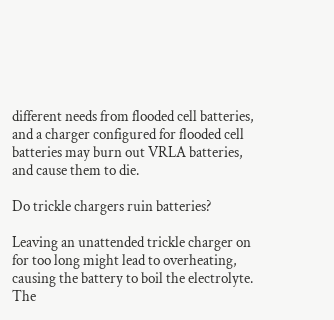different needs from flooded cell batteries, and a charger configured for flooded cell batteries may burn out VRLA batteries, and cause them to die.

Do trickle chargers ruin batteries?

Leaving an unattended trickle charger on for too long might lead to overheating, causing the battery to boil the electrolyte. The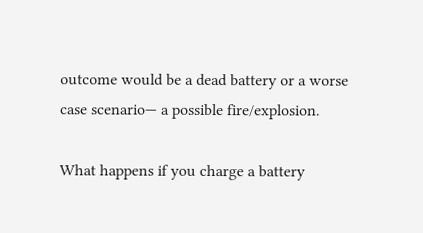outcome would be a dead battery or a worse case scenario— a possible fire/explosion.

What happens if you charge a battery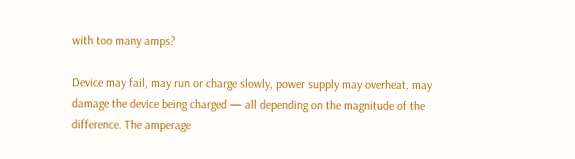with too many amps?

Device may fail, may run or charge slowly, power supply may overheat, may damage the device being charged — all depending on the magnitude of the difference. The amperage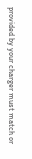provided by your charger must match or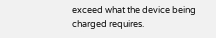exceed what the device being charged requires.